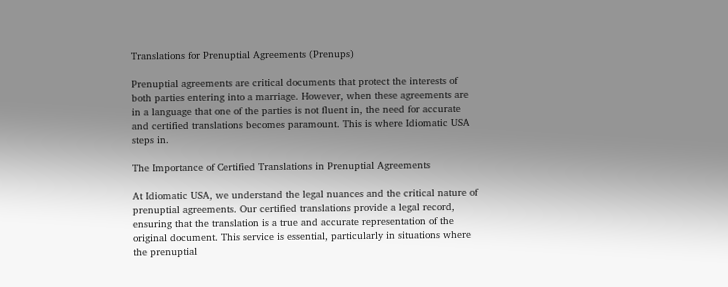Translations for Prenuptial Agreements (Prenups)

Prenuptial agreements are critical documents that protect the interests of both parties entering into a marriage. However, when these agreements are in a language that one of the parties is not fluent in, the need for accurate and certified translations becomes paramount. This is where Idiomatic USA steps in.

The Importance of Certified Translations in Prenuptial Agreements

At Idiomatic USA, we understand the legal nuances and the critical nature of prenuptial agreements. Our certified translations provide a legal record, ensuring that the translation is a true and accurate representation of the original document. This service is essential, particularly in situations where the prenuptial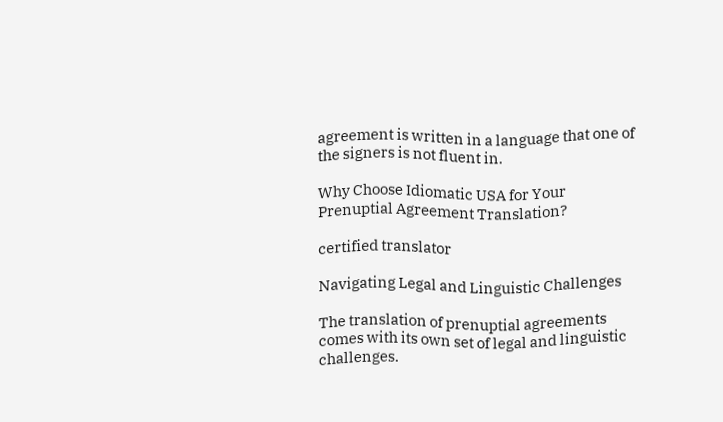agreement is written in a language that one of the signers is not fluent in.

Why Choose Idiomatic USA for Your Prenuptial Agreement Translation?

certified translator

Navigating Legal and Linguistic Challenges

The translation of prenuptial agreements comes with its own set of legal and linguistic challenges.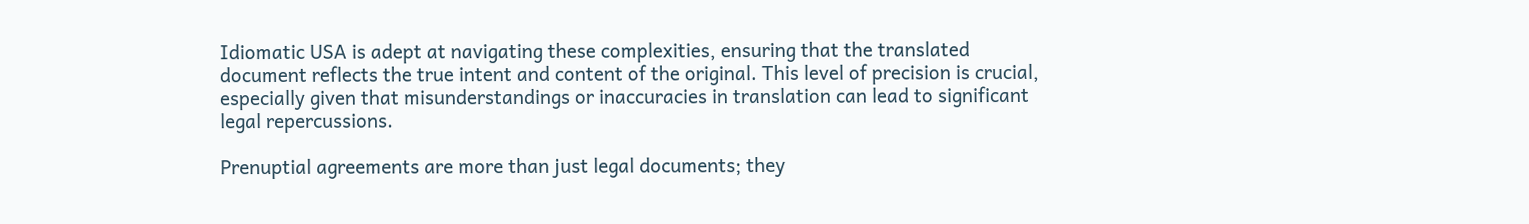Idiomatic USA is adept at navigating these complexities, ensuring that the translated document reflects the true intent and content of the original. This level of precision is crucial, especially given that misunderstandings or inaccuracies in translation can lead to significant legal repercussions.

Prenuptial agreements are more than just legal documents; they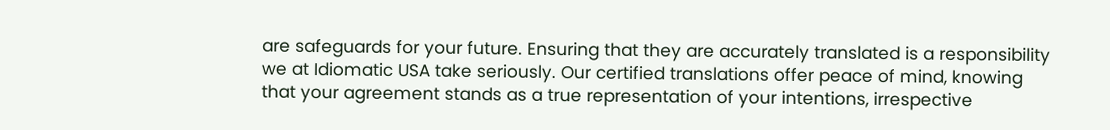are safeguards for your future. Ensuring that they are accurately translated is a responsibility we at Idiomatic USA take seriously. Our certified translations offer peace of mind, knowing that your agreement stands as a true representation of your intentions, irrespective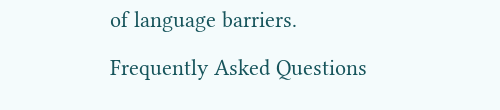of language barriers.

Frequently Asked Questions